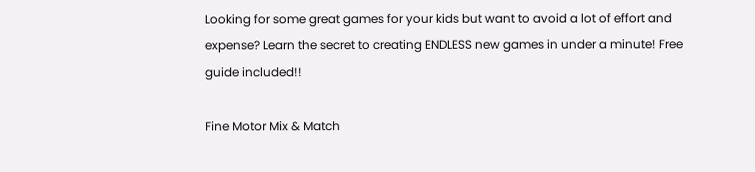Looking for some great games for your kids but want to avoid a lot of effort and expense? Learn the secret to creating ENDLESS new games in under a minute! Free guide included!!

Fine Motor Mix & Match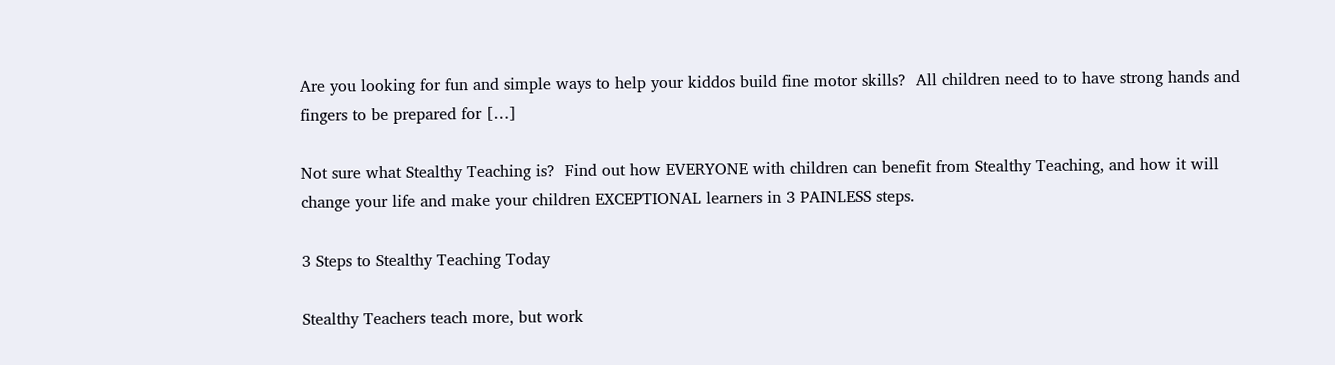Are you looking for fun and simple ways to help your kiddos build fine motor skills?  All children need to to have strong hands and fingers to be prepared for […]

Not sure what Stealthy Teaching is?  Find out how EVERYONE with children can benefit from Stealthy Teaching, and how it will change your life and make your children EXCEPTIONAL learners in 3 PAINLESS steps.

3 Steps to Stealthy Teaching Today

Stealthy Teachers teach more, but work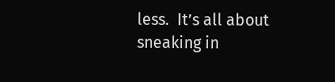less.  It’s all about sneaking in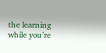the learning while you’re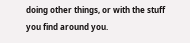doing other things, or with the stuff you find around you.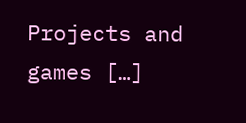Projects and games […]